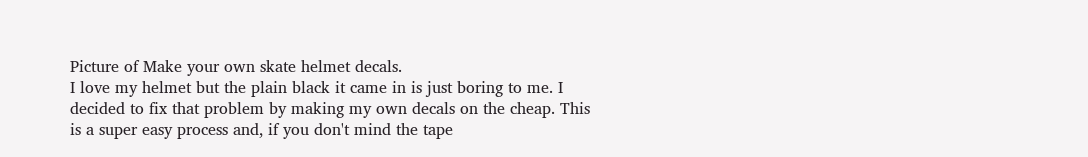Picture of Make your own skate helmet decals.
I love my helmet but the plain black it came in is just boring to me. I decided to fix that problem by making my own decals on the cheap. This is a super easy process and, if you don't mind the tape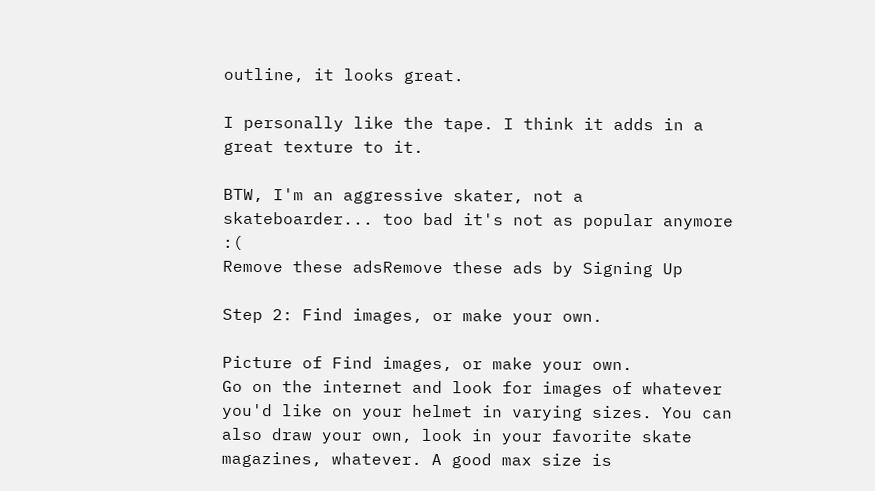outline, it looks great.

I personally like the tape. I think it adds in a great texture to it.

BTW, I'm an aggressive skater, not a skateboarder... too bad it's not as popular anymore :(
Remove these adsRemove these ads by Signing Up

Step 2: Find images, or make your own.

Picture of Find images, or make your own.
Go on the internet and look for images of whatever you'd like on your helmet in varying sizes. You can also draw your own, look in your favorite skate magazines, whatever. A good max size is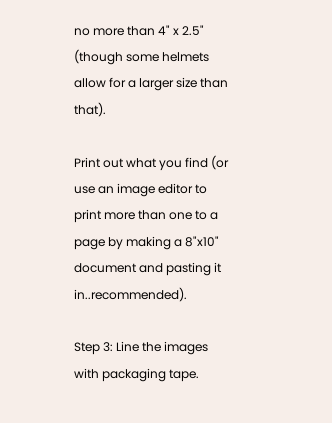no more than 4" x 2.5" (though some helmets allow for a larger size than that).

Print out what you find (or use an image editor to print more than one to a page by making a 8"x10" document and pasting it in..recommended).

Step 3: Line the images with packaging tape.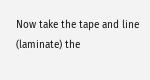Now take the tape and line (laminate) the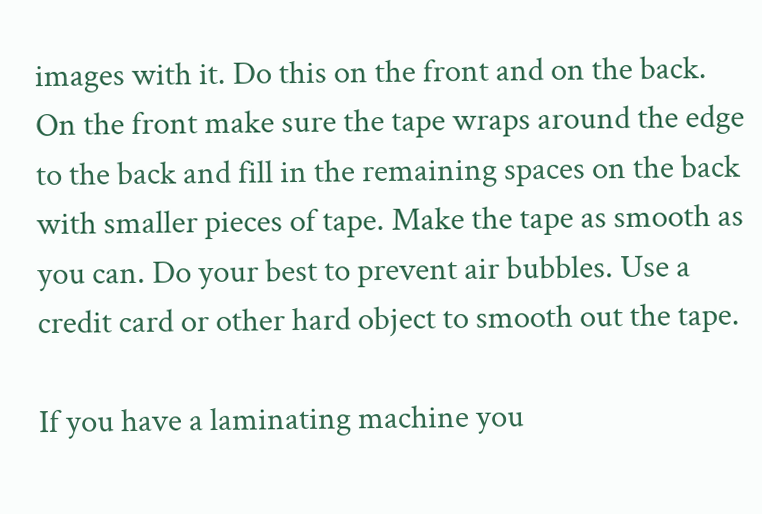images with it. Do this on the front and on the back. On the front make sure the tape wraps around the edge to the back and fill in the remaining spaces on the back with smaller pieces of tape. Make the tape as smooth as you can. Do your best to prevent air bubbles. Use a credit card or other hard object to smooth out the tape.

If you have a laminating machine you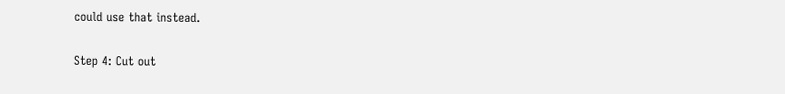could use that instead.

Step 4: Cut out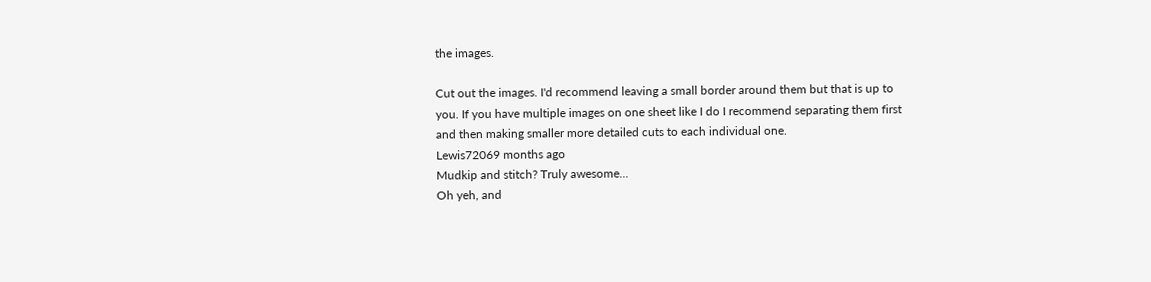the images.

Cut out the images. I'd recommend leaving a small border around them but that is up to you. If you have multiple images on one sheet like I do I recommend separating them first and then making smaller more detailed cuts to each individual one.
Lewis72069 months ago
Mudkip and stitch? Truly awesome...
Oh yeh, and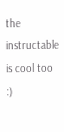the instructable is cool too :)